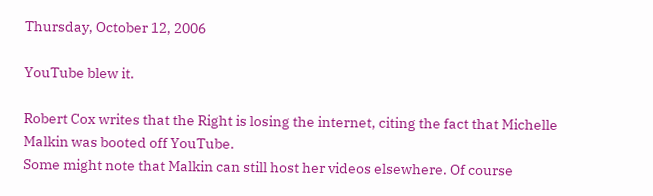Thursday, October 12, 2006

YouTube blew it.

Robert Cox writes that the Right is losing the internet, citing the fact that Michelle Malkin was booted off YouTube.
Some might note that Malkin can still host her videos elsewhere. Of course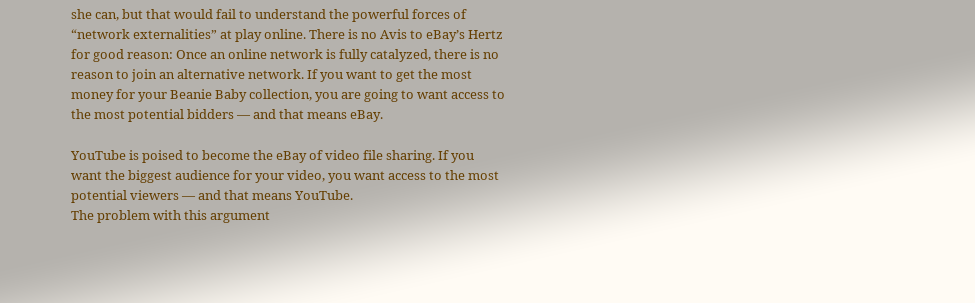she can, but that would fail to understand the powerful forces of “network externalities” at play online. There is no Avis to eBay’s Hertz for good reason: Once an online network is fully catalyzed, there is no reason to join an alternative network. If you want to get the most money for your Beanie Baby collection, you are going to want access to the most potential bidders — and that means eBay.

YouTube is poised to become the eBay of video file sharing. If you want the biggest audience for your video, you want access to the most potential viewers — and that means YouTube.
The problem with this argument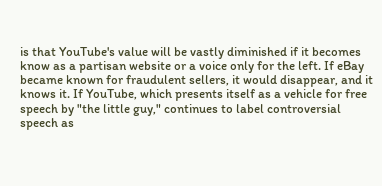is that YouTube's value will be vastly diminished if it becomes know as a partisan website or a voice only for the left. If eBay became known for fraudulent sellers, it would disappear, and it knows it. If YouTube, which presents itself as a vehicle for free speech by "the little guy," continues to label controversial speech as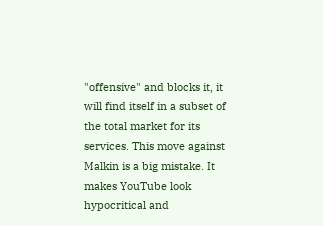"offensive" and blocks it, it will find itself in a subset of the total market for its services. This move against Malkin is a big mistake. It makes YouTube look hypocritical and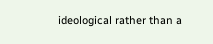ideological rather than a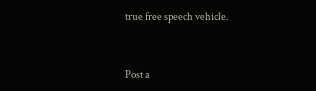true free speech vehicle.


Post a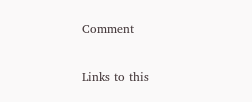Comment

Links to this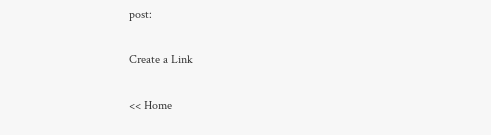post:

Create a Link

<< Home